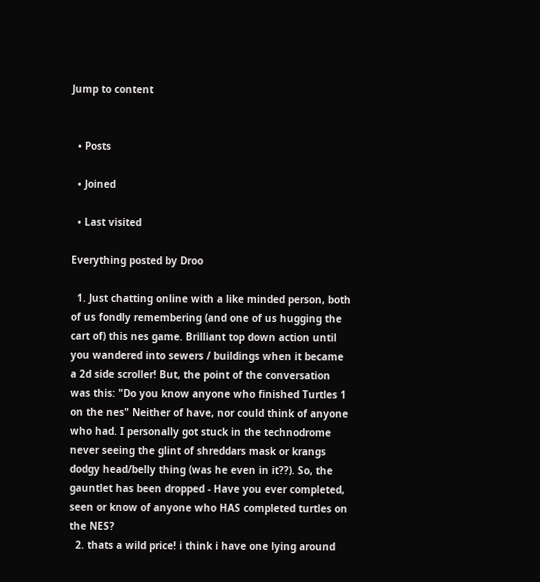Jump to content


  • Posts

  • Joined

  • Last visited

Everything posted by Droo

  1. Just chatting online with a like minded person, both of us fondly remembering (and one of us hugging the cart of) this nes game. Brilliant top down action until you wandered into sewers / buildings when it became a 2d side scroller! But, the point of the conversation was this: "Do you know anyone who finished Turtles 1 on the nes" Neither of have, nor could think of anyone who had. I personally got stuck in the technodrome never seeing the glint of shreddars mask or krangs dodgy head/belly thing (was he even in it??). So, the gauntlet has been dropped - Have you ever completed, seen or know of anyone who HAS completed turtles on the NES?
  2. thats a wild price! i think i have one lying around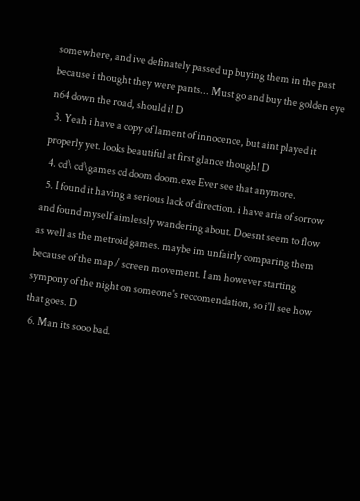somewhere, and ive definately passed up buying them in the past because i thought they were pants... Must go and buy the golden eye n64 down the road, should i! D
  3. Yeah i have a copy of lament of innocence, but aint played it properly yet. looks beautiful at first glance though! D
  4. cd\ cd\games cd doom doom.exe Ever see that anymore.
  5. I found it having a serious lack of direction. i have aria of sorrow and found myself aimlessly wandering about. Doesnt seem to flow as well as the metroid games. maybe im unfairly comparing them because of the map / screen movement. I am however starting sympony of the night on someone's reccomendation, so i'll see how that goes. D
  6. Man its sooo bad.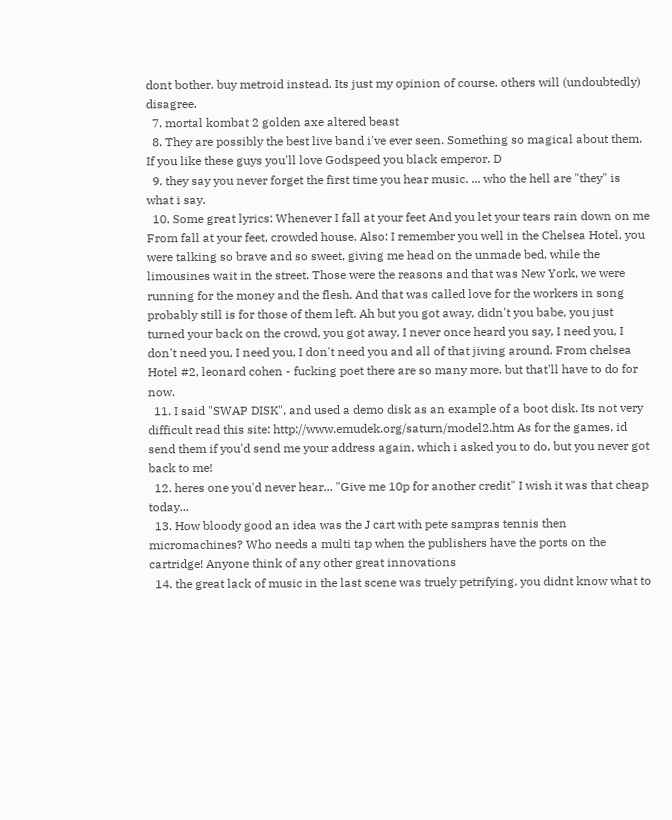dont bother. buy metroid instead. Its just my opinion of course. others will (undoubtedly) disagree.
  7. mortal kombat 2 golden axe altered beast
  8. They are possibly the best live band i've ever seen. Something so magical about them. If you like these guys you'll love Godspeed you black emperor. D
  9. they say you never forget the first time you hear music. ... who the hell are "they" is what i say.
  10. Some great lyrics: Whenever I fall at your feet And you let your tears rain down on me From fall at your feet, crowded house. Also: I remember you well in the Chelsea Hotel, you were talking so brave and so sweet, giving me head on the unmade bed, while the limousines wait in the street. Those were the reasons and that was New York, we were running for the money and the flesh. And that was called love for the workers in song probably still is for those of them left. Ah but you got away, didn't you babe, you just turned your back on the crowd, you got away, I never once heard you say, I need you, I don't need you, I need you, I don't need you and all of that jiving around. From chelsea Hotel #2, leonard cohen - fucking poet there are so many more. but that'll have to do for now.
  11. I said "SWAP DISK", and used a demo disk as an example of a boot disk. Its not very difficult read this site: http://www.emudek.org/saturn/model2.htm As for the games, id send them if you'd send me your address again, which i asked you to do, but you never got back to me!
  12. heres one you'd never hear... "Give me 10p for another credit" I wish it was that cheap today...
  13. How bloody good an idea was the J cart with pete sampras tennis then micromachines? Who needs a multi tap when the publishers have the ports on the cartridge! Anyone think of any other great innovations
  14. the great lack of music in the last scene was truely petrifying. you didnt know what to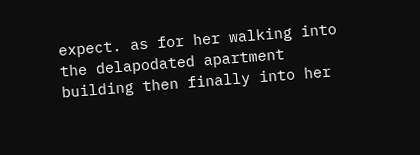expect. as for her walking into the delapodated apartment building then finally into her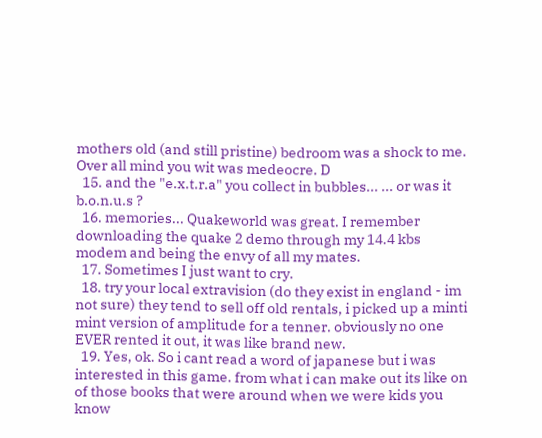mothers old (and still pristine) bedroom was a shock to me. Over all mind you wit was medeocre. D
  15. and the "e.x.t.r.a" you collect in bubbles... ... or was it b.o.n.u.s ?
  16. memories... Quakeworld was great. I remember downloading the quake 2 demo through my 14.4 kbs modem and being the envy of all my mates.
  17. Sometimes I just want to cry.
  18. try your local extravision (do they exist in england - im not sure) they tend to sell off old rentals, i picked up a minti mint version of amplitude for a tenner. obviously no one EVER rented it out, it was like brand new.
  19. Yes, ok. So i cant read a word of japanese but i was interested in this game. from what i can make out its like on of those books that were around when we were kids you know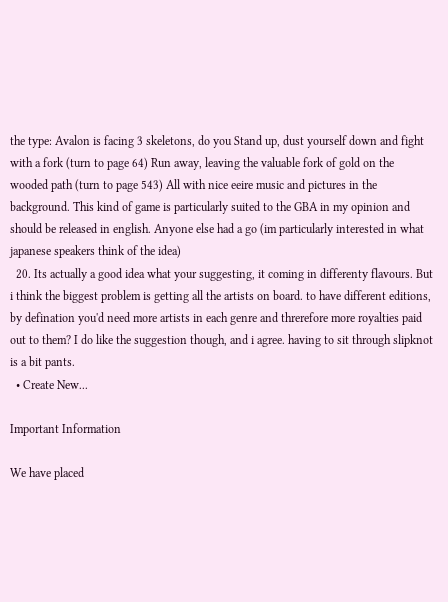the type: Avalon is facing 3 skeletons, do you Stand up, dust yourself down and fight with a fork (turn to page 64) Run away, leaving the valuable fork of gold on the wooded path (turn to page 543) All with nice eeire music and pictures in the background. This kind of game is particularly suited to the GBA in my opinion and should be released in english. Anyone else had a go (im particularly interested in what japanese speakers think of the idea)
  20. Its actually a good idea what your suggesting, it coming in differenty flavours. But i think the biggest problem is getting all the artists on board. to have different editions, by defination you'd need more artists in each genre and threrefore more royalties paid out to them? I do like the suggestion though, and i agree. having to sit through slipknot is a bit pants.
  • Create New...

Important Information

We have placed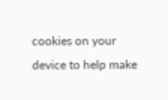cookies on your device to help make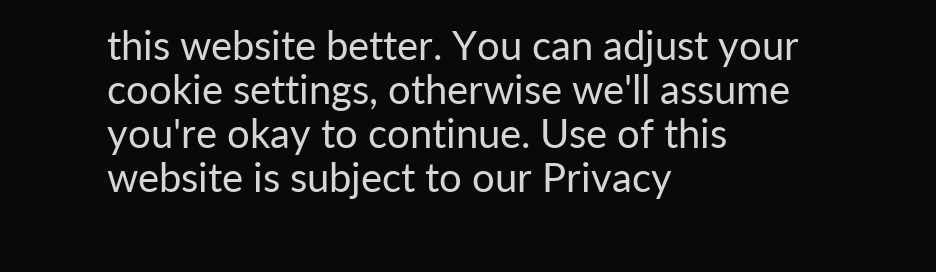this website better. You can adjust your cookie settings, otherwise we'll assume you're okay to continue. Use of this website is subject to our Privacy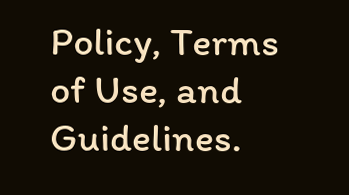Policy, Terms of Use, and Guidelines.